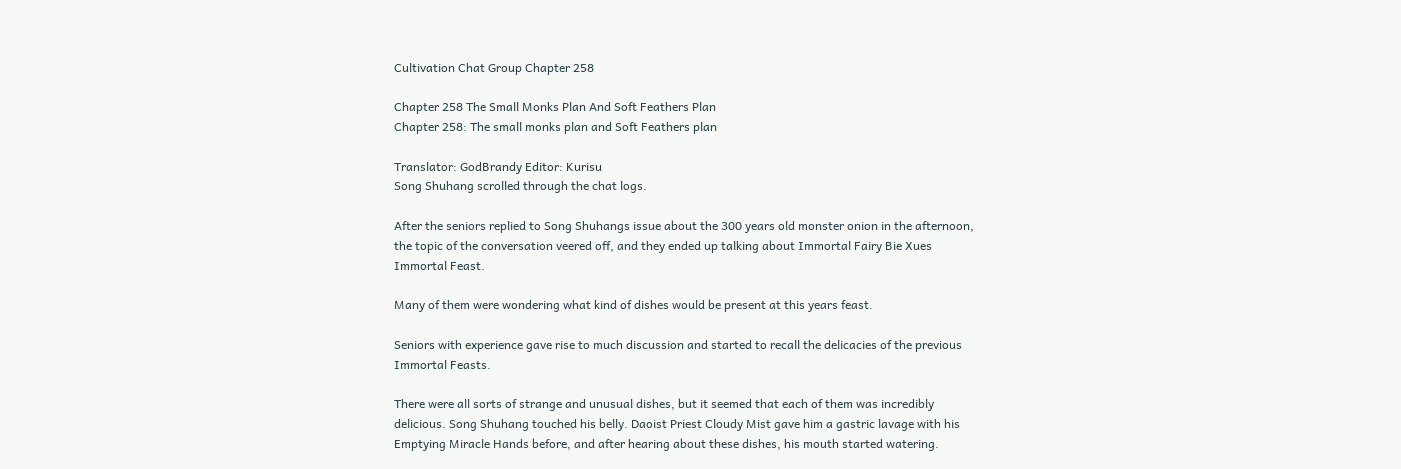Cultivation Chat Group Chapter 258

Chapter 258 The Small Monks Plan And Soft Feathers Plan
Chapter 258: The small monks plan and Soft Feathers plan

Translator: GodBrandy Editor: Kurisu
Song Shuhang scrolled through the chat logs.

After the seniors replied to Song Shuhangs issue about the 300 years old monster onion in the afternoon, the topic of the conversation veered off, and they ended up talking about Immortal Fairy Bie Xues Immortal Feast.

Many of them were wondering what kind of dishes would be present at this years feast.

Seniors with experience gave rise to much discussion and started to recall the delicacies of the previous Immortal Feasts.

There were all sorts of strange and unusual dishes, but it seemed that each of them was incredibly delicious. Song Shuhang touched his belly. Daoist Priest Cloudy Mist gave him a gastric lavage with his Emptying Miracle Hands before, and after hearing about these dishes, his mouth started watering.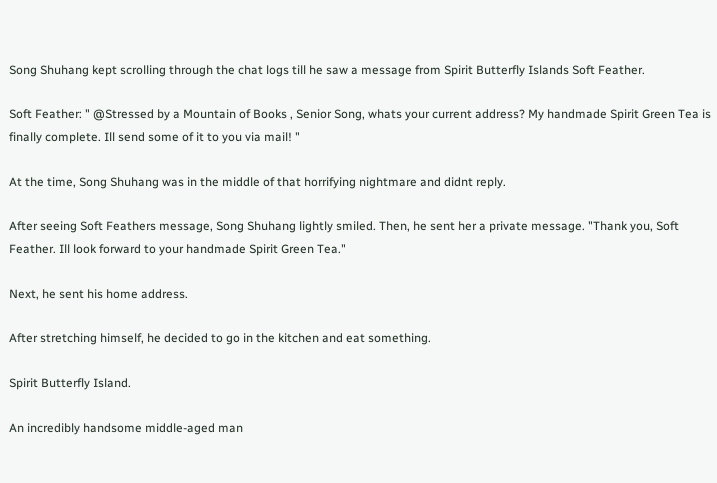Song Shuhang kept scrolling through the chat logs till he saw a message from Spirit Butterfly Islands Soft Feather.

Soft Feather: " @Stressed by a Mountain of Books , Senior Song, whats your current address? My handmade Spirit Green Tea is finally complete. Ill send some of it to you via mail! "

At the time, Song Shuhang was in the middle of that horrifying nightmare and didnt reply.

After seeing Soft Feathers message, Song Shuhang lightly smiled. Then, he sent her a private message. "Thank you, Soft Feather. Ill look forward to your handmade Spirit Green Tea."

Next, he sent his home address.

After stretching himself, he decided to go in the kitchen and eat something.

Spirit Butterfly Island.

An incredibly handsome middle-aged man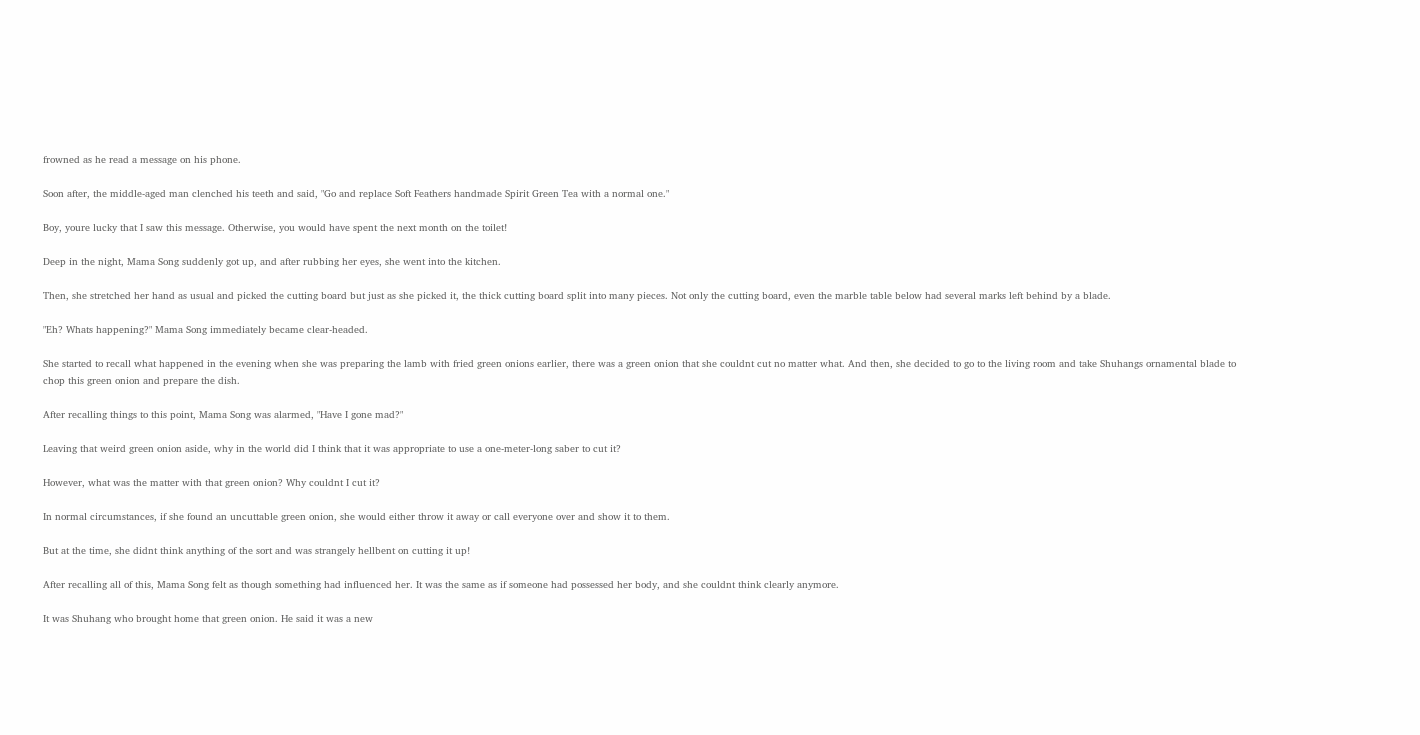frowned as he read a message on his phone.

Soon after, the middle-aged man clenched his teeth and said, "Go and replace Soft Feathers handmade Spirit Green Tea with a normal one."

Boy, youre lucky that I saw this message. Otherwise, you would have spent the next month on the toilet!

Deep in the night, Mama Song suddenly got up, and after rubbing her eyes, she went into the kitchen.

Then, she stretched her hand as usual and picked the cutting board but just as she picked it, the thick cutting board split into many pieces. Not only the cutting board, even the marble table below had several marks left behind by a blade.

"Eh? Whats happening?" Mama Song immediately became clear-headed.

She started to recall what happened in the evening when she was preparing the lamb with fried green onions earlier, there was a green onion that she couldnt cut no matter what. And then, she decided to go to the living room and take Shuhangs ornamental blade to chop this green onion and prepare the dish.

After recalling things to this point, Mama Song was alarmed, "Have I gone mad?"

Leaving that weird green onion aside, why in the world did I think that it was appropriate to use a one-meter-long saber to cut it?

However, what was the matter with that green onion? Why couldnt I cut it?

In normal circumstances, if she found an uncuttable green onion, she would either throw it away or call everyone over and show it to them.

But at the time, she didnt think anything of the sort and was strangely hellbent on cutting it up!

After recalling all of this, Mama Song felt as though something had influenced her. It was the same as if someone had possessed her body, and she couldnt think clearly anymore.

It was Shuhang who brought home that green onion. He said it was a new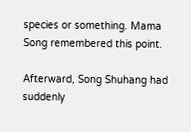species or something. Mama Song remembered this point.

Afterward, Song Shuhang had suddenly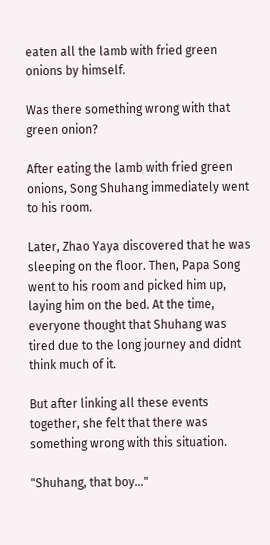eaten all the lamb with fried green onions by himself.

Was there something wrong with that green onion?

After eating the lamb with fried green onions, Song Shuhang immediately went to his room.

Later, Zhao Yaya discovered that he was sleeping on the floor. Then, Papa Song went to his room and picked him up, laying him on the bed. At the time, everyone thought that Shuhang was tired due to the long journey and didnt think much of it.

But after linking all these events together, she felt that there was something wrong with this situation.

"Shuhang, that boy..."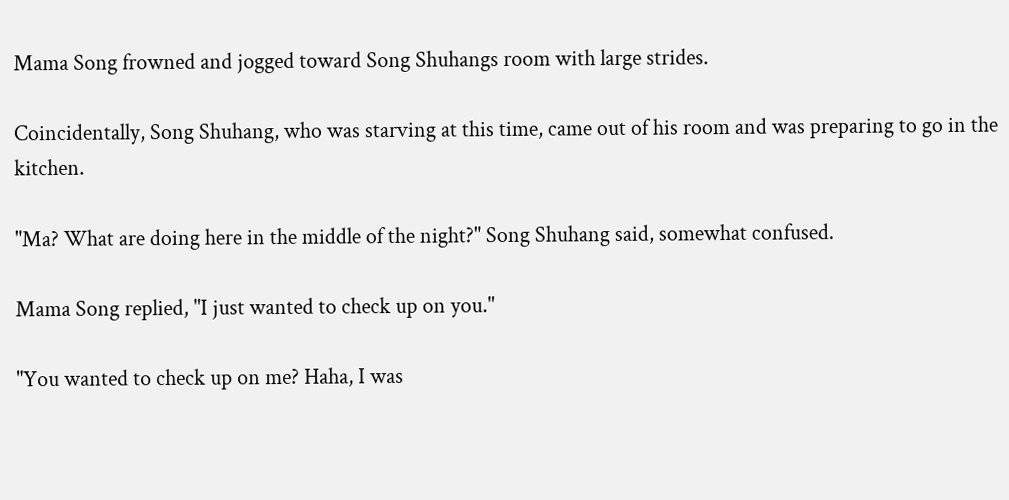Mama Song frowned and jogged toward Song Shuhangs room with large strides.

Coincidentally, Song Shuhang, who was starving at this time, came out of his room and was preparing to go in the kitchen.

"Ma? What are doing here in the middle of the night?" Song Shuhang said, somewhat confused.

Mama Song replied, "I just wanted to check up on you."

"You wanted to check up on me? Haha, I was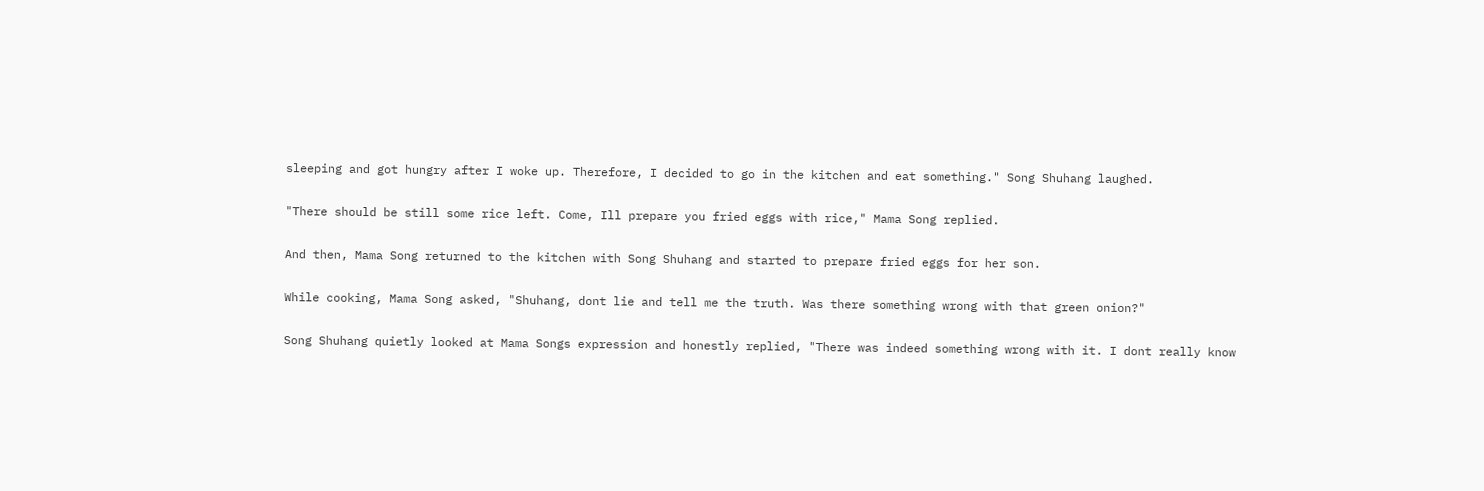sleeping and got hungry after I woke up. Therefore, I decided to go in the kitchen and eat something." Song Shuhang laughed.

"There should be still some rice left. Come, Ill prepare you fried eggs with rice," Mama Song replied.

And then, Mama Song returned to the kitchen with Song Shuhang and started to prepare fried eggs for her son.

While cooking, Mama Song asked, "Shuhang, dont lie and tell me the truth. Was there something wrong with that green onion?"

Song Shuhang quietly looked at Mama Songs expression and honestly replied, "There was indeed something wrong with it. I dont really know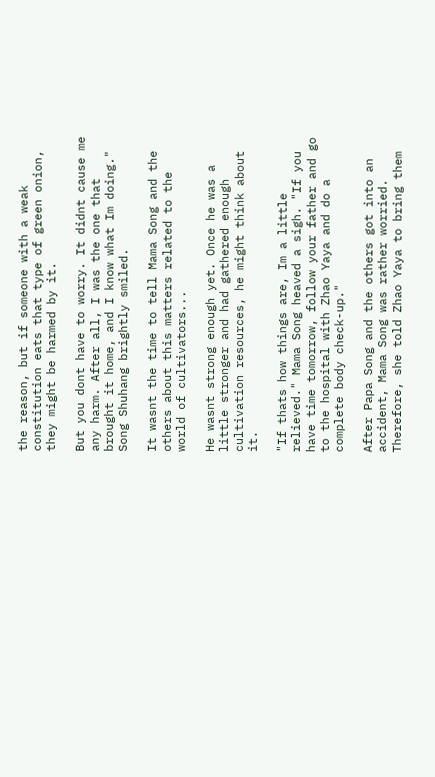the reason, but if someone with a weak constitution eats that type of green onion, they might be harmed by it.

But you dont have to worry. It didnt cause me any harm. After all, I was the one that brought it home, and I know what Im doing." Song Shuhang brightly smiled.

It wasnt the time to tell Mama Song and the others about this matters related to the world of cultivators...

He wasnt strong enough yet. Once he was a little stronger and had gathered enough cultivation resources, he might think about it.

"If thats how things are, Im a little relieved." Mama Song heaved a sigh. "If you have time tomorrow, follow your father and go to the hospital with Zhao Yaya and do a complete body check-up."

After Papa Song and the others got into an accident, Mama Song was rather worried. Therefore, she told Zhao Yaya to bring them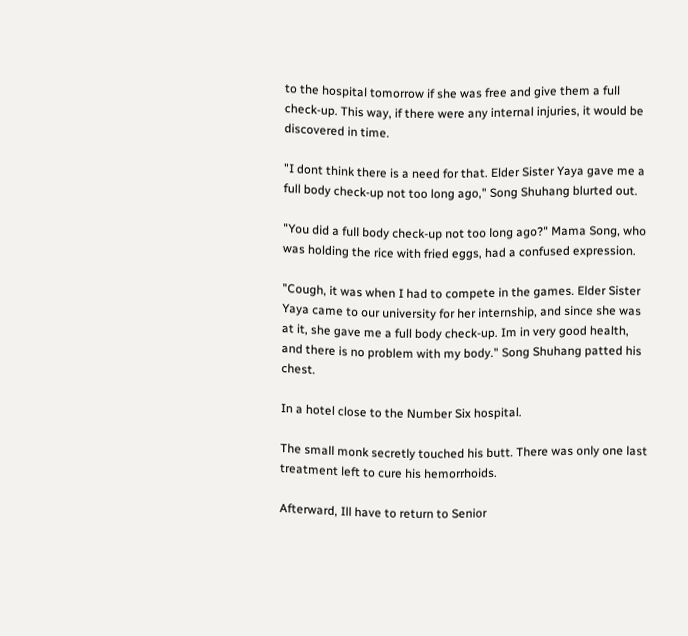to the hospital tomorrow if she was free and give them a full check-up. This way, if there were any internal injuries, it would be discovered in time.

"I dont think there is a need for that. Elder Sister Yaya gave me a full body check-up not too long ago," Song Shuhang blurted out.

"You did a full body check-up not too long ago?" Mama Song, who was holding the rice with fried eggs, had a confused expression.

"Cough, it was when I had to compete in the games. Elder Sister Yaya came to our university for her internship, and since she was at it, she gave me a full body check-up. Im in very good health, and there is no problem with my body." Song Shuhang patted his chest.

In a hotel close to the Number Six hospital.

The small monk secretly touched his butt. There was only one last treatment left to cure his hemorrhoids.

Afterward, Ill have to return to Senior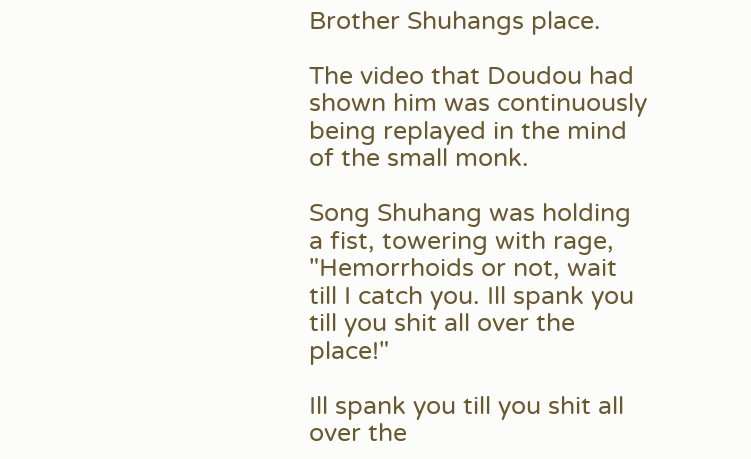Brother Shuhangs place.

The video that Doudou had shown him was continuously being replayed in the mind of the small monk.

Song Shuhang was holding a fist, towering with rage, "Hemorrhoids or not, wait till I catch you. Ill spank you till you shit all over the place!"

Ill spank you till you shit all over the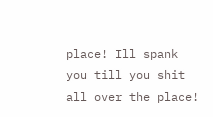place! Ill spank you till you shit all over the place!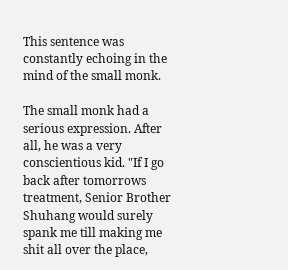This sentence was constantly echoing in the mind of the small monk.

The small monk had a serious expression. After all, he was a very conscientious kid. "If I go back after tomorrows treatment, Senior Brother Shuhang would surely spank me till making me shit all over the place,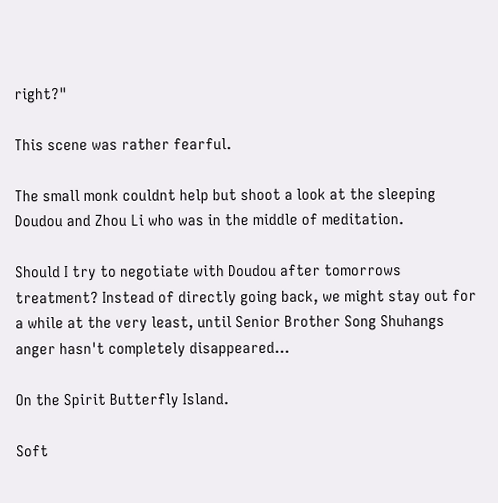right?"

This scene was rather fearful.

The small monk couldnt help but shoot a look at the sleeping Doudou and Zhou Li who was in the middle of meditation.

Should I try to negotiate with Doudou after tomorrows treatment? Instead of directly going back, we might stay out for a while at the very least, until Senior Brother Song Shuhangs anger hasn't completely disappeared...

On the Spirit Butterfly Island.

Soft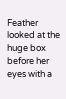Feather looked at the huge box before her eyes with a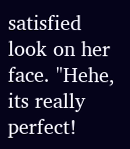satisfied look on her face. "Hehe, its really perfect!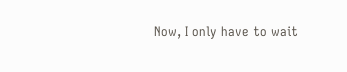Now, I only have to wait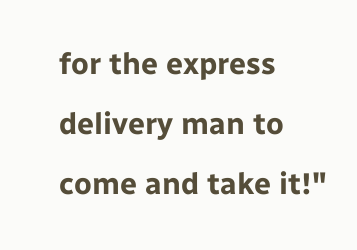for the express delivery man to come and take it!"